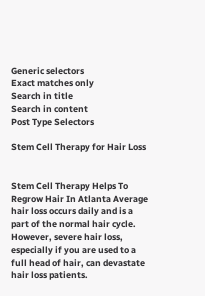Generic selectors
Exact matches only
Search in title
Search in content
Post Type Selectors

Stem Cell Therapy for Hair Loss


Stem Cell Therapy Helps To Regrow Hair In Atlanta Average hair loss occurs daily and is a part of the normal hair cycle. However, severe hair loss, especially if you are used to a full head of hair, can devastate hair loss patients.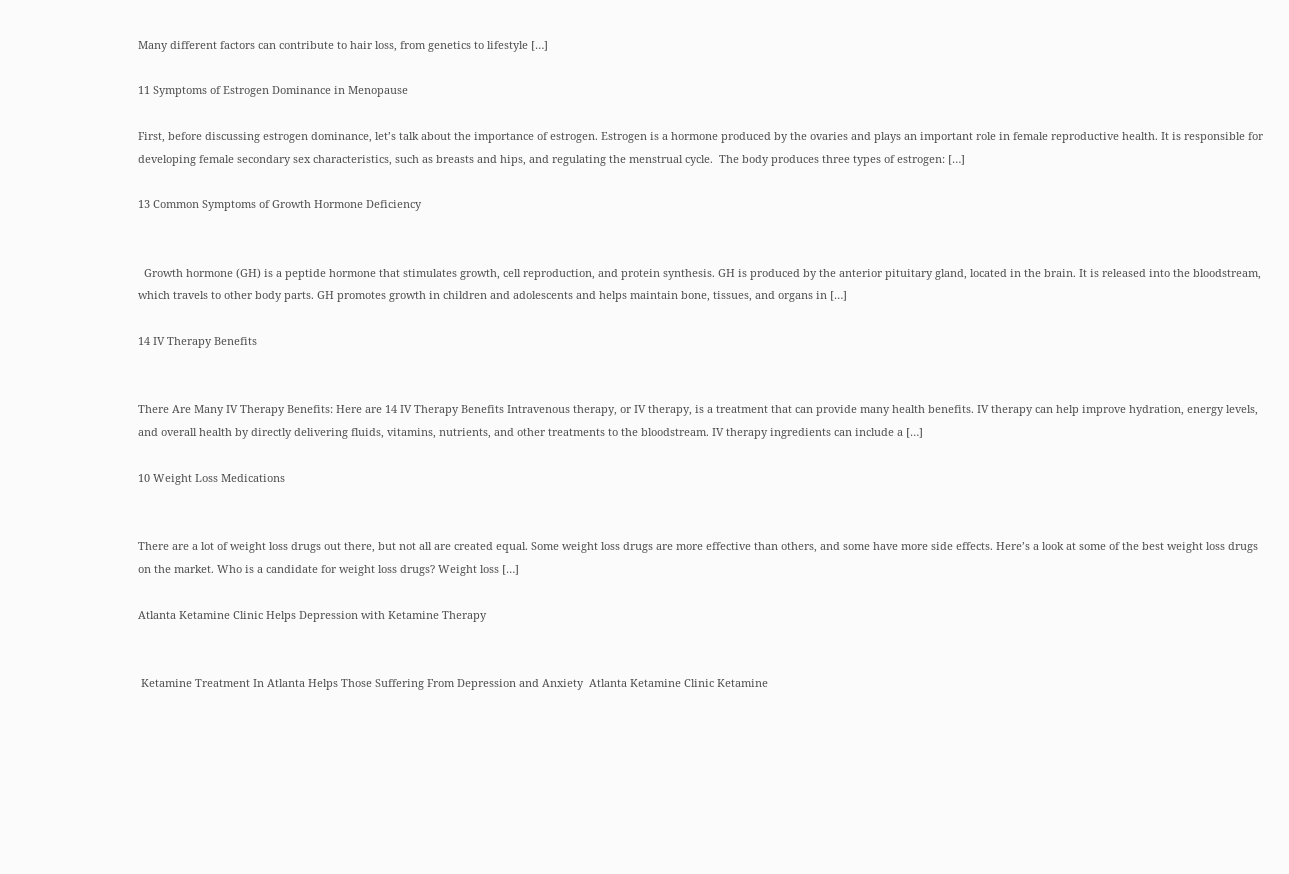Many different factors can contribute to hair loss, from genetics to lifestyle […]

11 Symptoms of Estrogen Dominance in Menopause

First, before discussing estrogen dominance, let’s talk about the importance of estrogen. Estrogen is a hormone produced by the ovaries and plays an important role in female reproductive health. It is responsible for developing female secondary sex characteristics, such as breasts and hips, and regulating the menstrual cycle.  The body produces three types of estrogen: […]

13 Common Symptoms of Growth Hormone Deficiency


  Growth hormone (GH) is a peptide hormone that stimulates growth, cell reproduction, and protein synthesis. GH is produced by the anterior pituitary gland, located in the brain. It is released into the bloodstream, which travels to other body parts. GH promotes growth in children and adolescents and helps maintain bone, tissues, and organs in […]

14 IV Therapy Benefits


There Are Many IV Therapy Benefits: Here are 14 IV Therapy Benefits Intravenous therapy, or IV therapy, is a treatment that can provide many health benefits. IV therapy can help improve hydration, energy levels, and overall health by directly delivering fluids, vitamins, nutrients, and other treatments to the bloodstream. IV therapy ingredients can include a […]

10 Weight Loss Medications


There are a lot of weight loss drugs out there, but not all are created equal. Some weight loss drugs are more effective than others, and some have more side effects. Here’s a look at some of the best weight loss drugs on the market. Who is a candidate for weight loss drugs? Weight loss […]

Atlanta Ketamine Clinic Helps Depression with Ketamine Therapy


 Ketamine Treatment In Atlanta Helps Those Suffering From Depression and Anxiety  Atlanta Ketamine Clinic Ketamine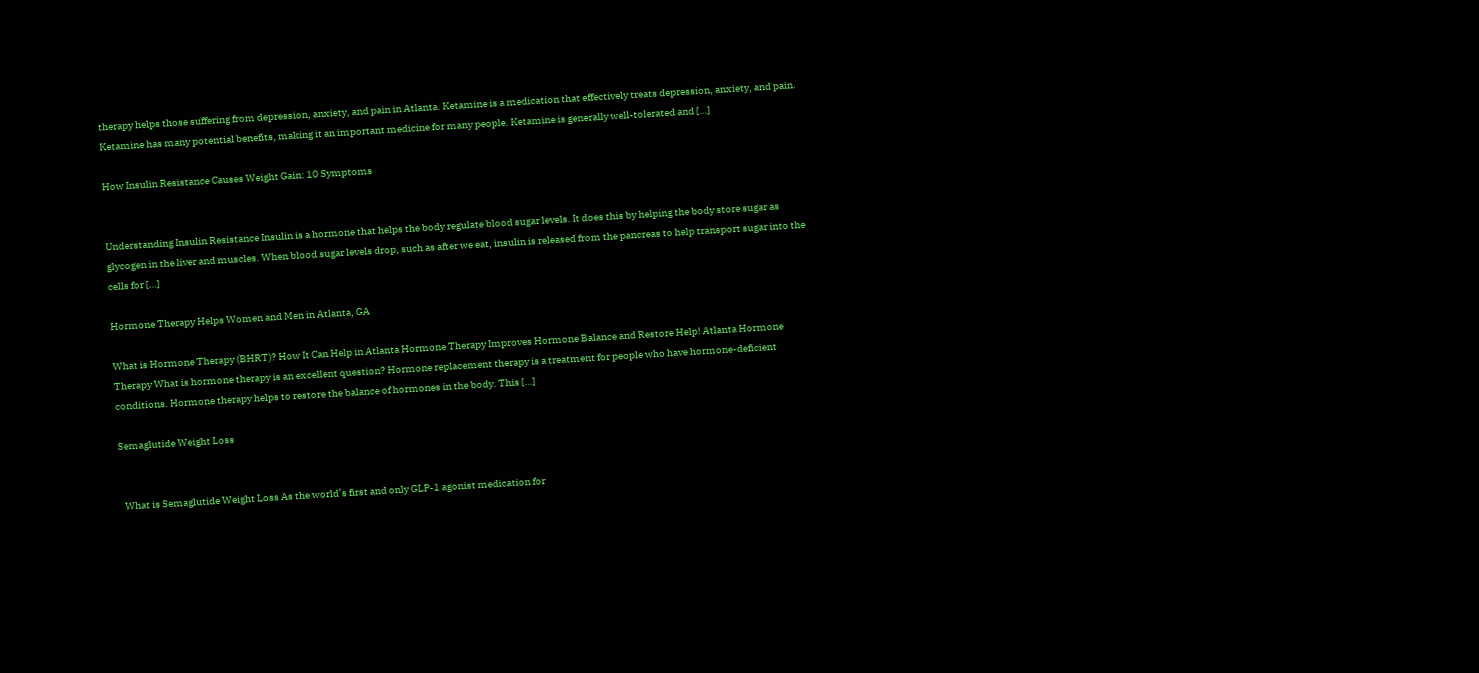therapy helps those suffering from depression, anxiety, and pain in Atlanta. Ketamine is a medication that effectively treats depression, anxiety, and pain. Ketamine has many potential benefits, making it an important medicine for many people. Ketamine is generally well-tolerated and […]

How Insulin Resistance Causes Weight Gain: 10 Symptoms


Understanding Insulin Resistance Insulin is a hormone that helps the body regulate blood sugar levels. It does this by helping the body store sugar as glycogen in the liver and muscles. When blood sugar levels drop, such as after we eat, insulin is released from the pancreas to help transport sugar into the cells for […]

Hormone Therapy Helps Women and Men in Atlanta, GA

What is Hormone Therapy (BHRT)? How It Can Help in Atlanta Hormone Therapy Improves Hormone Balance and Restore Help! Atlanta Hormone Therapy What is hormone therapy is an excellent question? Hormone replacement therapy is a treatment for people who have hormone-deficient conditions. Hormone therapy helps to restore the balance of hormones in the body. This […]

Semaglutide Weight Loss


  What is Semaglutide Weight Loss As the world’s first and only GLP-1 agonist medication for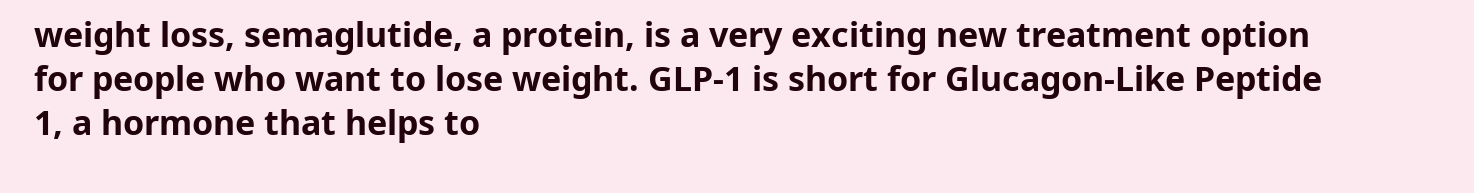weight loss, semaglutide, a protein, is a very exciting new treatment option for people who want to lose weight. GLP-1 is short for Glucagon-Like Peptide 1, a hormone that helps to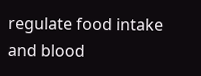regulate food intake and blood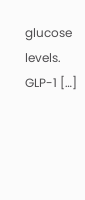glucose levels. GLP-1 […]